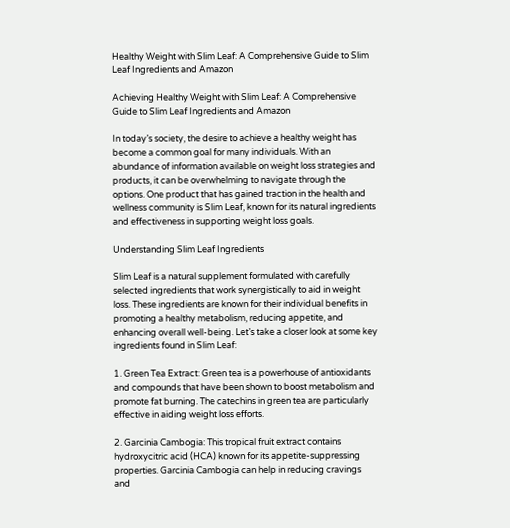Healthy Weight with Slim Leaf: A Comprehensive Guide to Slim Leaf Ingredients and Amazon

Achieving Healthy Weight with Slim Leaf: A Comprehensive Guide to Slim Leaf Ingredients and Amazon

In today’s society, the desire to achieve a healthy weight has become a common goal for many individuals. With an abundance of information available on weight loss strategies and products, it can be overwhelming to navigate through the options. One product that has gained traction in the health and wellness community is Slim Leaf, known for its natural ingredients and effectiveness in supporting weight loss goals.

Understanding Slim Leaf Ingredients

Slim Leaf is a natural supplement formulated with carefully selected ingredients that work synergistically to aid in weight loss. These ingredients are known for their individual benefits in promoting a healthy metabolism, reducing appetite, and enhancing overall well-being. Let’s take a closer look at some key ingredients found in Slim Leaf:

1. Green Tea Extract: Green tea is a powerhouse of antioxidants and compounds that have been shown to boost metabolism and promote fat burning. The catechins in green tea are particularly effective in aiding weight loss efforts.

2. Garcinia Cambogia: This tropical fruit extract contains hydroxycitric acid (HCA) known for its appetite-suppressing properties. Garcinia Cambogia can help in reducing cravings and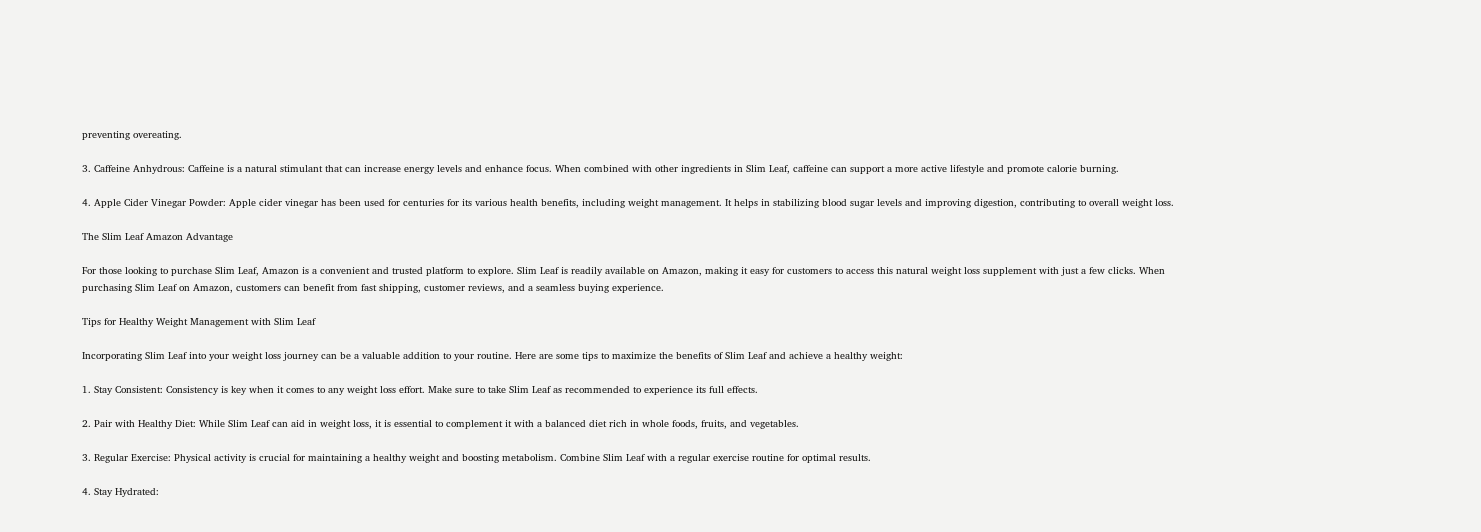preventing overeating.

3. Caffeine Anhydrous: Caffeine is a natural stimulant that can increase energy levels and enhance focus. When combined with other ingredients in Slim Leaf, caffeine can support a more active lifestyle and promote calorie burning.

4. Apple Cider Vinegar Powder: Apple cider vinegar has been used for centuries for its various health benefits, including weight management. It helps in stabilizing blood sugar levels and improving digestion, contributing to overall weight loss.

The Slim Leaf Amazon Advantage

For those looking to purchase Slim Leaf, Amazon is a convenient and trusted platform to explore. Slim Leaf is readily available on Amazon, making it easy for customers to access this natural weight loss supplement with just a few clicks. When purchasing Slim Leaf on Amazon, customers can benefit from fast shipping, customer reviews, and a seamless buying experience.

Tips for Healthy Weight Management with Slim Leaf

Incorporating Slim Leaf into your weight loss journey can be a valuable addition to your routine. Here are some tips to maximize the benefits of Slim Leaf and achieve a healthy weight:

1. Stay Consistent: Consistency is key when it comes to any weight loss effort. Make sure to take Slim Leaf as recommended to experience its full effects.

2. Pair with Healthy Diet: While Slim Leaf can aid in weight loss, it is essential to complement it with a balanced diet rich in whole foods, fruits, and vegetables.

3. Regular Exercise: Physical activity is crucial for maintaining a healthy weight and boosting metabolism. Combine Slim Leaf with a regular exercise routine for optimal results.

4. Stay Hydrated: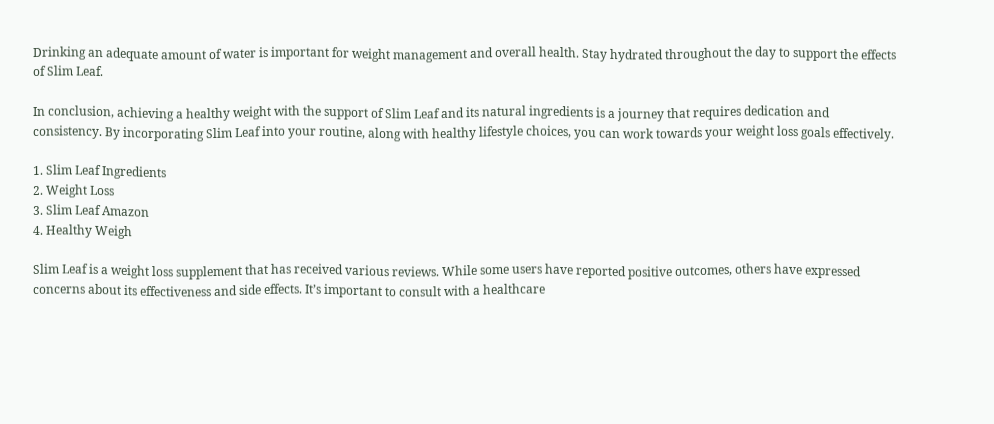Drinking an adequate amount of water is important for weight management and overall health. Stay hydrated throughout the day to support the effects of Slim Leaf.

In conclusion, achieving a healthy weight with the support of Slim Leaf and its natural ingredients is a journey that requires dedication and consistency. By incorporating Slim Leaf into your routine, along with healthy lifestyle choices, you can work towards your weight loss goals effectively.

1. Slim Leaf Ingredients
2. Weight Loss
3. Slim Leaf Amazon
4. Healthy Weigh

Slim Leaf is a weight loss supplement that has received various reviews. While some users have reported positive outcomes, others have expressed concerns about its effectiveness and side effects. It’s important to consult with a healthcare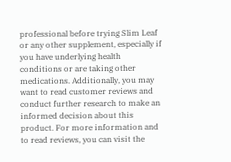professional before trying Slim Leaf or any other supplement, especially if you have underlying health conditions or are taking other medications. Additionally, you may want to read customer reviews and conduct further research to make an informed decision about this product. For more information and to read reviews, you can visit the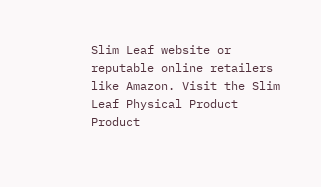Slim Leaf website or reputable online retailers like Amazon. Visit the Slim Leaf Physical Product Product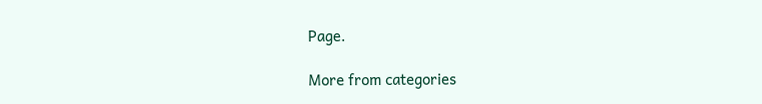Page.

More from categories